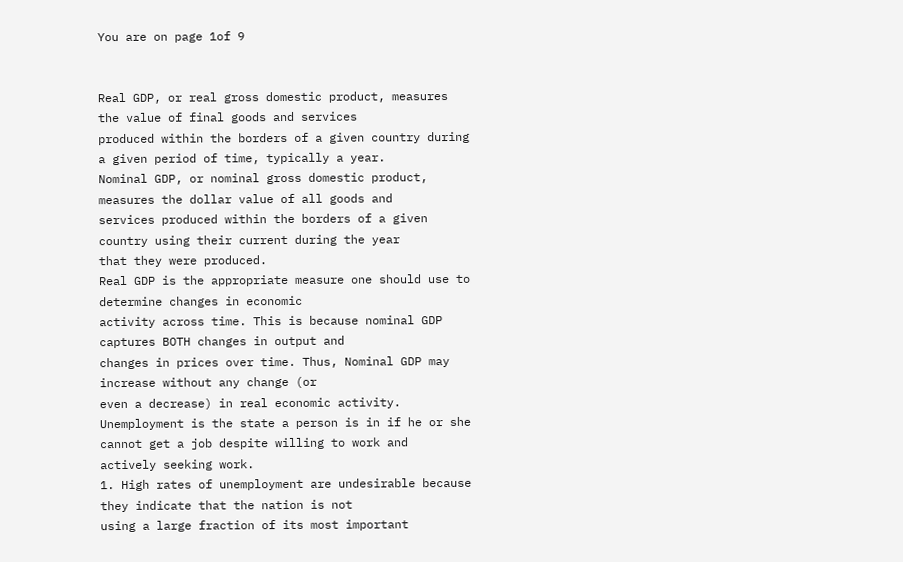You are on page 1of 9


Real GDP, or real gross domestic product, measures the value of final goods and services
produced within the borders of a given country during a given period of time, typically a year.
Nominal GDP, or nominal gross domestic product, measures the dollar value of all goods and
services produced within the borders of a given country using their current during the year
that they were produced.
Real GDP is the appropriate measure one should use to determine changes in economic
activity across time. This is because nominal GDP captures BOTH changes in output and
changes in prices over time. Thus, Nominal GDP may increase without any change (or
even a decrease) in real economic activity.
Unemployment is the state a person is in if he or she cannot get a job despite willing to work and
actively seeking work.
1. High rates of unemployment are undesirable because they indicate that the nation is not
using a large fraction of its most important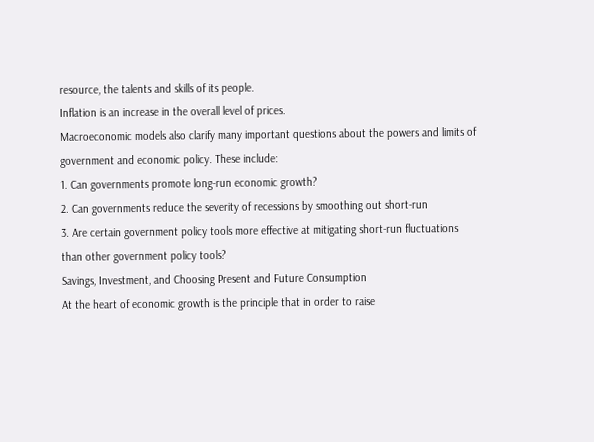resource, the talents and skills of its people.
Inflation is an increase in the overall level of prices.
Macroeconomic models also clarify many important questions about the powers and limits of
government and economic policy. These include:
1. Can governments promote long-run economic growth?
2. Can governments reduce the severity of recessions by smoothing out short-run
3. Are certain government policy tools more effective at mitigating short-run fluctuations
than other government policy tools?
Savings, Investment, and Choosing Present and Future Consumption
At the heart of economic growth is the principle that in order to raise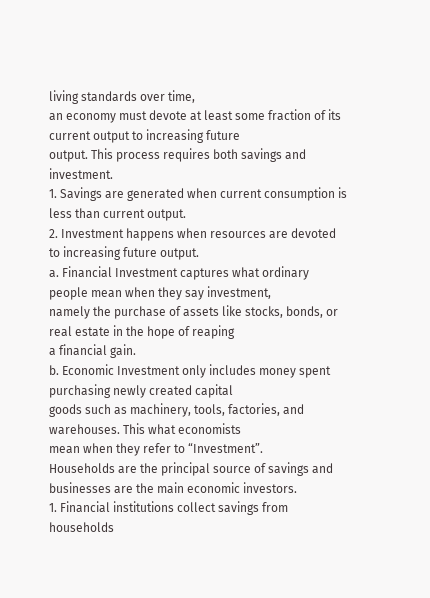living standards over time,
an economy must devote at least some fraction of its current output to increasing future
output. This process requires both savings and investment.
1. Savings are generated when current consumption is less than current output.
2. Investment happens when resources are devoted to increasing future output.
a. Financial Investment captures what ordinary people mean when they say investment,
namely the purchase of assets like stocks, bonds, or real estate in the hope of reaping
a financial gain.
b. Economic Investment only includes money spent purchasing newly created capital
goods such as machinery, tools, factories, and warehouses. This what economists
mean when they refer to “Investment”.
Households are the principal source of savings and businesses are the main economic investors.
1. Financial institutions collect savings from households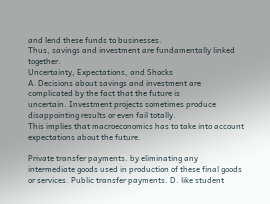and lend these funds to businesses.
Thus, savings and investment are fundamentally linked together.
Uncertainty, Expectations, and Shocks
A. Decisions about savings and investment are complicated by the fact that the future is
uncertain. Investment projects sometimes produce disappointing results or even fail totally.
This implies that macroeconomics has to take into account expectations about the future.

Private transfer payments. by eliminating any intermediate goods used in production of these final goods or services. Public transfer payments. D. like student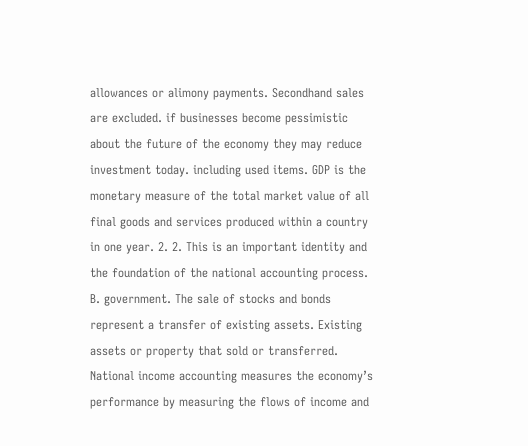allowances or alimony payments. Secondhand sales are excluded. if businesses become pessimistic about the future of the economy they may reduce investment today. including used items. GDP is the monetary measure of the total market value of all final goods and services produced within a country in one year. 2. 2. This is an important identity and the foundation of the national accounting process. B. government. The sale of stocks and bonds represent a transfer of existing assets. Existing assets or property that sold or transferred. National income accounting measures the economy’s performance by measuring the flows of income and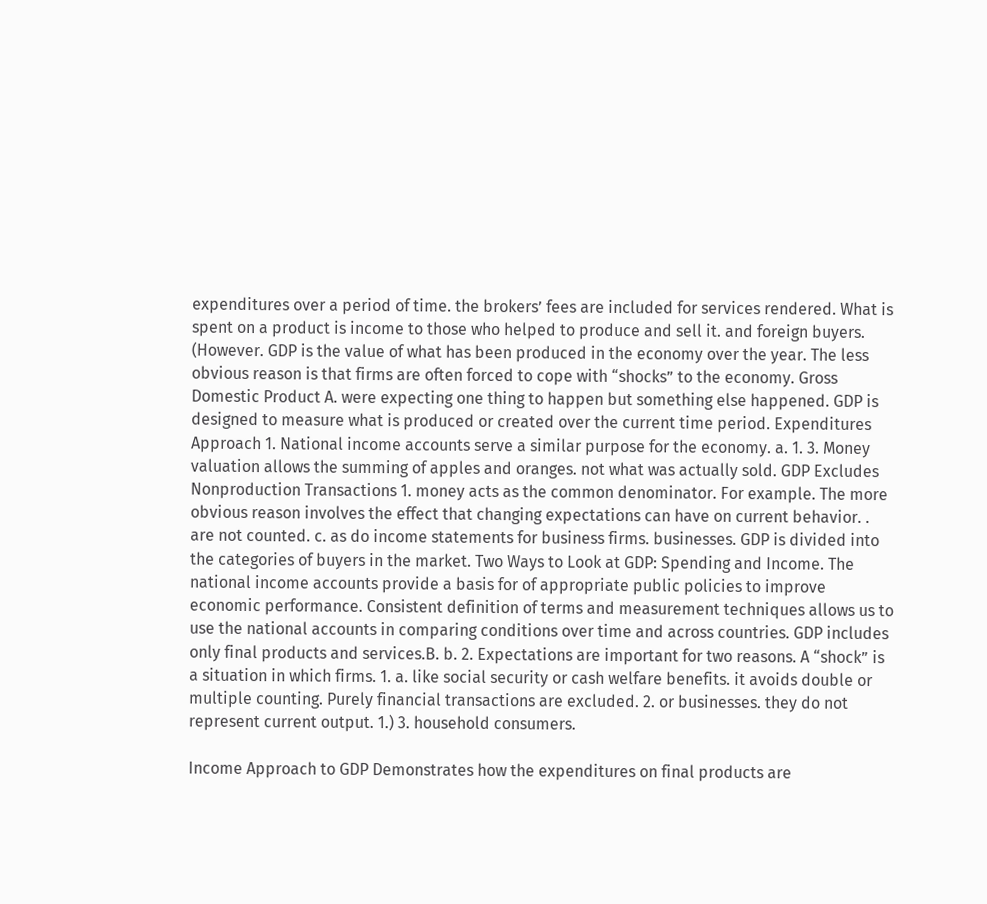expenditures over a period of time. the brokers’ fees are included for services rendered. What is spent on a product is income to those who helped to produce and sell it. and foreign buyers. (However. GDP is the value of what has been produced in the economy over the year. The less obvious reason is that firms are often forced to cope with “shocks” to the economy. Gross Domestic Product A. were expecting one thing to happen but something else happened. GDP is designed to measure what is produced or created over the current time period. Expenditures Approach 1. National income accounts serve a similar purpose for the economy. a. 1. 3. Money valuation allows the summing of apples and oranges. not what was actually sold. GDP Excludes Nonproduction Transactions 1. money acts as the common denominator. For example. The more obvious reason involves the effect that changing expectations can have on current behavior. . are not counted. c. as do income statements for business firms. businesses. GDP is divided into the categories of buyers in the market. Two Ways to Look at GDP: Spending and Income. The national income accounts provide a basis for of appropriate public policies to improve economic performance. Consistent definition of terms and measurement techniques allows us to use the national accounts in comparing conditions over time and across countries. GDP includes only final products and services.B. b. 2. Expectations are important for two reasons. A “shock” is a situation in which firms. 1. a. like social security or cash welfare benefits. it avoids double or multiple counting. Purely financial transactions are excluded. 2. or businesses. they do not represent current output. 1.) 3. household consumers.

Income Approach to GDP Demonstrates how the expenditures on final products are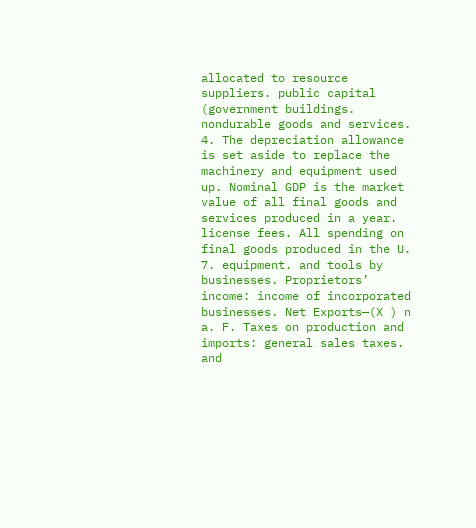allocated to resource suppliers. public capital (government buildings. nondurable goods and services. 4. The depreciation allowance is set aside to replace the machinery and equipment used up. Nominal GDP is the market value of all final goods and services produced in a year. license fees. All spending on final goods produced in the U. 7. equipment. and tools by businesses. Proprietors’ income: income of incorporated businesses. Net Exports—(X ) n a. F. Taxes on production and imports: general sales taxes. and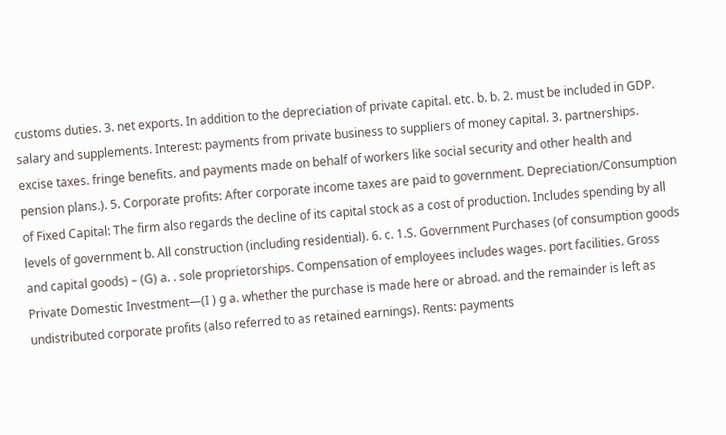customs duties. 3. net exports. In addition to the depreciation of private capital. etc. b. b. 2. must be included in GDP. salary and supplements. Interest: payments from private business to suppliers of money capital. 3. partnerships. excise taxes. fringe benefits. and payments made on behalf of workers like social security and other health and pension plans.). 5. Corporate profits: After corporate income taxes are paid to government. Depreciation/Consumption of Fixed Capital: The firm also regards the decline of its capital stock as a cost of production. Includes spending by all levels of government b. All construction (including residential). 6. c. 1.S. Government Purchases (of consumption goods and capital goods) – (G) a. . sole proprietorships. Compensation of employees includes wages. port facilities. Gross Private Domestic Investment—(I ) g a. whether the purchase is made here or abroad. and the remainder is left as undistributed corporate profits (also referred to as retained earnings). Rents: payments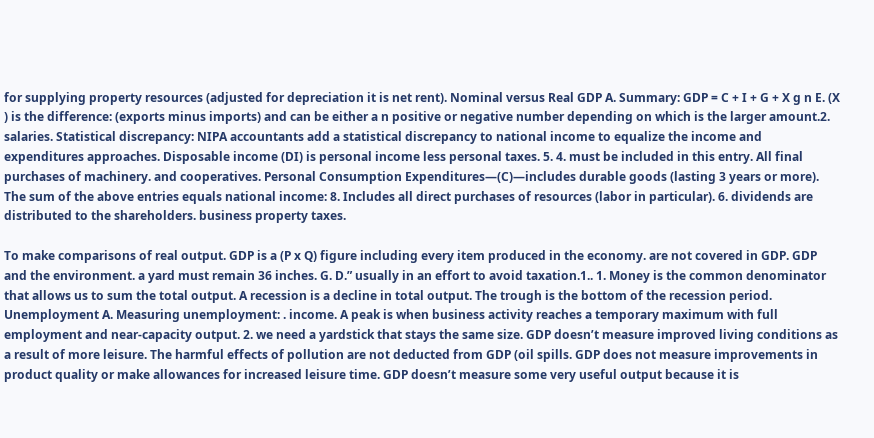for supplying property resources (adjusted for depreciation it is net rent). Nominal versus Real GDP A. Summary: GDP = C + I + G + X g n E. (X ) is the difference: (exports minus imports) and can be either a n positive or negative number depending on which is the larger amount.2. salaries. Statistical discrepancy: NIPA accountants add a statistical discrepancy to national income to equalize the income and expenditures approaches. Disposable income (DI) is personal income less personal taxes. 5. 4. must be included in this entry. All final purchases of machinery. and cooperatives. Personal Consumption Expenditures—(C)—includes durable goods (lasting 3 years or more). The sum of the above entries equals national income: 8. Includes all direct purchases of resources (labor in particular). 6. dividends are distributed to the shareholders. business property taxes.

To make comparisons of real output. GDP is a (P x Q) figure including every item produced in the economy. are not covered in GDP. GDP and the environment. a yard must remain 36 inches. G. D.” usually in an effort to avoid taxation.1.. 1. Money is the common denominator that allows us to sum the total output. A recession is a decline in total output. The trough is the bottom of the recession period. Unemployment A. Measuring unemployment: . income. A peak is when business activity reaches a temporary maximum with full employment and near-capacity output. 2. we need a yardstick that stays the same size. GDP doesn’t measure improved living conditions as a result of more leisure. The harmful effects of pollution are not deducted from GDP (oil spills. GDP does not measure improvements in product quality or make allowances for increased leisure time. GDP doesn’t measure some very useful output because it is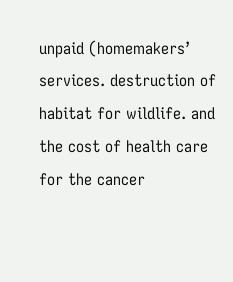unpaid (homemakers’ services. destruction of habitat for wildlife. and the cost of health care for the cancer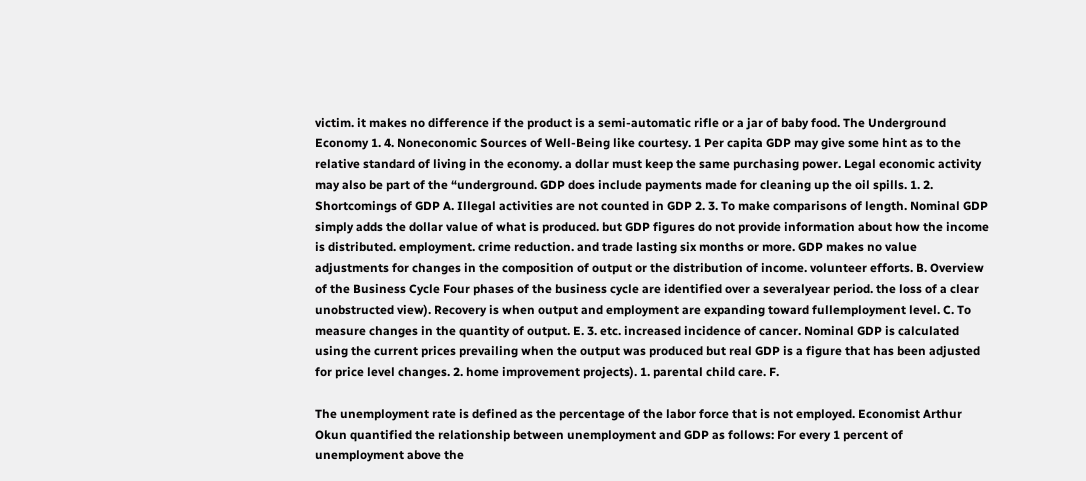victim. it makes no difference if the product is a semi-automatic rifle or a jar of baby food. The Underground Economy 1. 4. Noneconomic Sources of Well-Being like courtesy. 1 Per capita GDP may give some hint as to the relative standard of living in the economy. a dollar must keep the same purchasing power. Legal economic activity may also be part of the “underground. GDP does include payments made for cleaning up the oil spills. 1. 2. Shortcomings of GDP A. Illegal activities are not counted in GDP 2. 3. To make comparisons of length. Nominal GDP simply adds the dollar value of what is produced. but GDP figures do not provide information about how the income is distributed. employment. crime reduction. and trade lasting six months or more. GDP makes no value adjustments for changes in the composition of output or the distribution of income. volunteer efforts. B. Overview of the Business Cycle Four phases of the business cycle are identified over a severalyear period. the loss of a clear unobstructed view). Recovery is when output and employment are expanding toward fullemployment level. C. To measure changes in the quantity of output. E. 3. etc. increased incidence of cancer. Nominal GDP is calculated using the current prices prevailing when the output was produced but real GDP is a figure that has been adjusted for price level changes. 2. home improvement projects). 1. parental child care. F.

The unemployment rate is defined as the percentage of the labor force that is not employed. Economist Arthur Okun quantified the relationship between unemployment and GDP as follows: For every 1 percent of unemployment above the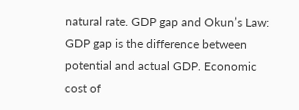natural rate. GDP gap and Okun’s Law: GDP gap is the difference between potential and actual GDP. Economic cost of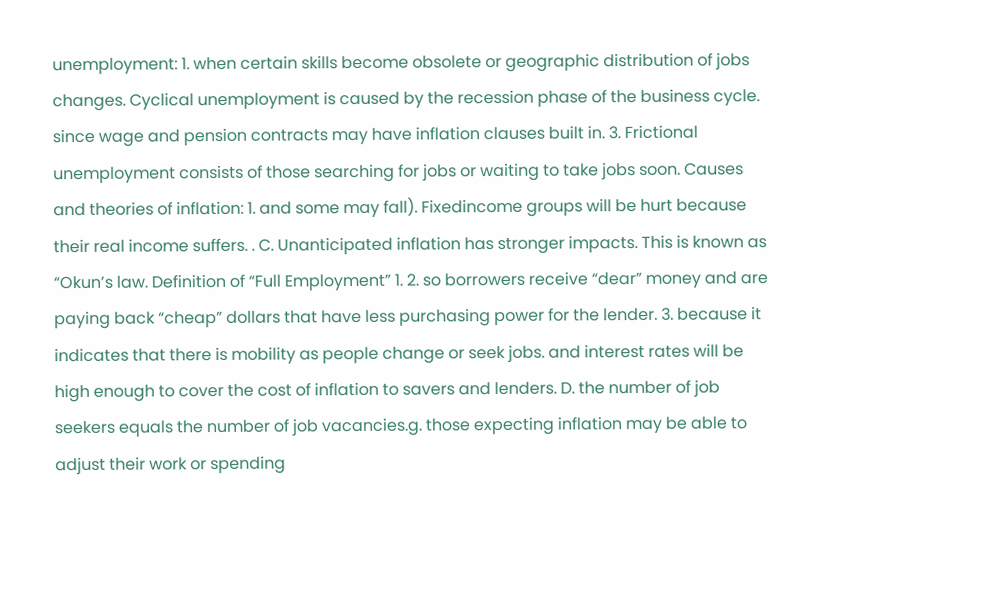unemployment: 1. when certain skills become obsolete or geographic distribution of jobs changes. Cyclical unemployment is caused by the recession phase of the business cycle. since wage and pension contracts may have inflation clauses built in. 3. Frictional unemployment consists of those searching for jobs or waiting to take jobs soon. Causes and theories of inflation: 1. and some may fall). Fixedincome groups will be hurt because their real income suffers. . C. Unanticipated inflation has stronger impacts. This is known as “Okun’s law. Definition of “Full Employment” 1. 2. so borrowers receive “dear” money and are paying back “cheap” dollars that have less purchasing power for the lender. 3. because it indicates that there is mobility as people change or seek jobs. and interest rates will be high enough to cover the cost of inflation to savers and lenders. D. the number of job seekers equals the number of job vacancies.g. those expecting inflation may be able to adjust their work or spending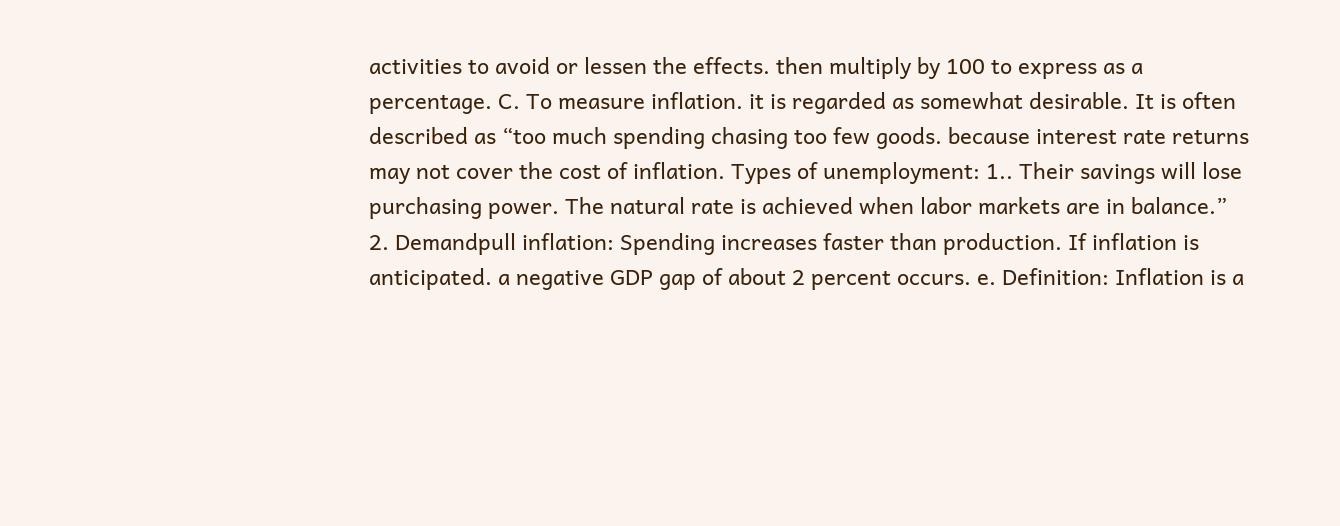activities to avoid or lessen the effects. then multiply by 100 to express as a percentage. C. To measure inflation. it is regarded as somewhat desirable. It is often described as “too much spending chasing too few goods. because interest rate returns may not cover the cost of inflation. Types of unemployment: 1.. Their savings will lose purchasing power. The natural rate is achieved when labor markets are in balance.” 2. Demandpull inflation: Spending increases faster than production. If inflation is anticipated. a negative GDP gap of about 2 percent occurs. e. Definition: Inflation is a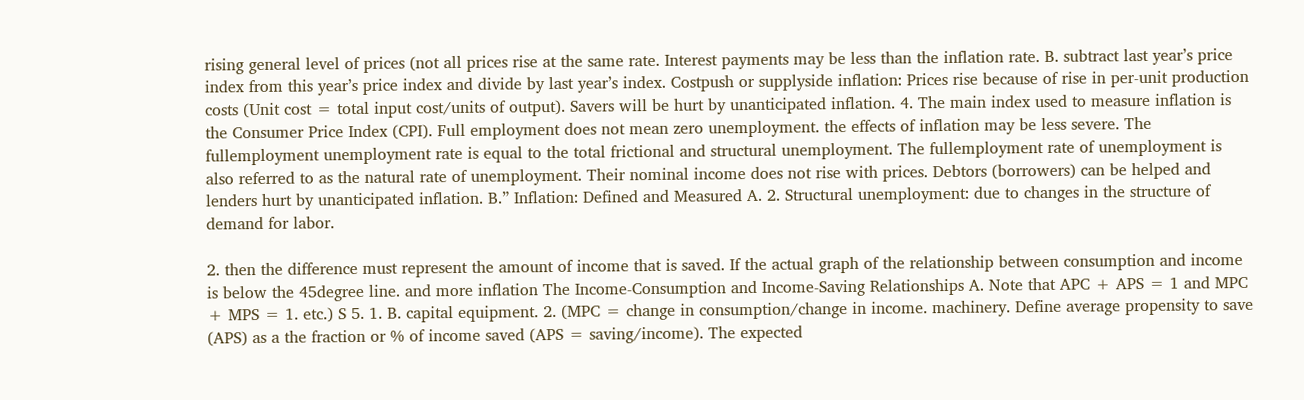rising general level of prices (not all prices rise at the same rate. Interest payments may be less than the inflation rate. B. subtract last year’s price index from this year’s price index and divide by last year’s index. Costpush or supplyside inflation: Prices rise because of rise in per-unit production costs (Unit cost = total input cost/units of output). Savers will be hurt by unanticipated inflation. 4. The main index used to measure inflation is the Consumer Price Index (CPI). Full employment does not mean zero unemployment. the effects of inflation may be less severe. The fullemployment unemployment rate is equal to the total frictional and structural unemployment. The fullemployment rate of unemployment is also referred to as the natural rate of unemployment. Their nominal income does not rise with prices. Debtors (borrowers) can be helped and lenders hurt by unanticipated inflation. B.” Inflation: Defined and Measured A. 2. Structural unemployment: due to changes in the structure of demand for labor.

2. then the difference must represent the amount of income that is saved. If the actual graph of the relationship between consumption and income is below the 45degree line. and more inflation The Income-Consumption and Income-Saving Relationships A. Note that APC + APS = 1 and MPC + MPS = 1. etc.) S 5. 1. B. capital equipment. 2. (MPC = change in consumption/change in income. machinery. Define average propensity to save (APS) as a the fraction or % of income saved (APS = saving/income). The expected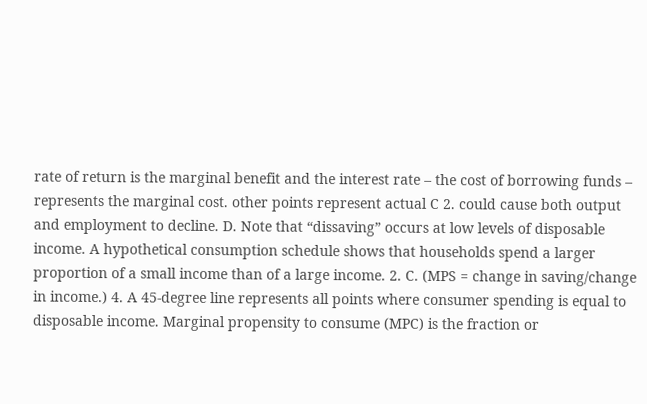rate of return is the marginal benefit and the interest rate – the cost of borrowing funds – represents the marginal cost. other points represent actual C 2. could cause both output and employment to decline. D. Note that “dissaving” occurs at low levels of disposable income. A hypothetical consumption schedule shows that households spend a larger proportion of a small income than of a large income. 2. C. (MPS = change in saving/change in income.) 4. A 45-degree line represents all points where consumer spending is equal to disposable income. Marginal propensity to consume (MPC) is the fraction or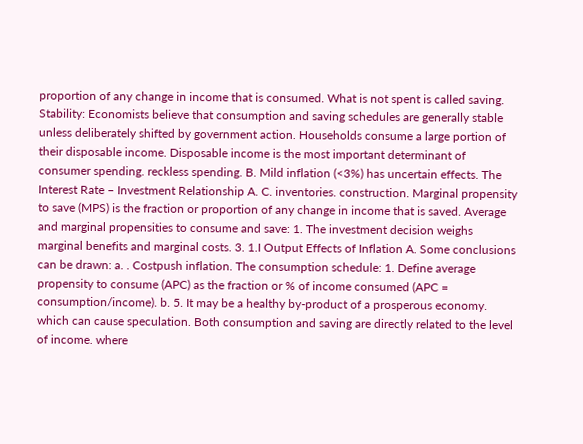proportion of any change in income that is consumed. What is not spent is called saving. Stability: Economists believe that consumption and saving schedules are generally stable unless deliberately shifted by government action. Households consume a large portion of their disposable income. Disposable income is the most important determinant of consumer spending. reckless spending. B. Mild inflation (<3%) has uncertain effects. The Interest Rate – Investment Relationship A. C. inventories. construction. Marginal propensity to save (MPS) is the fraction or proportion of any change in income that is saved. Average and marginal propensities to consume and save: 1. The investment decision weighs marginal benefits and marginal costs. 3. 1.I Output Effects of Inflation A. Some conclusions can be drawn: a. . Costpush inflation. The consumption schedule: 1. Define average propensity to consume (APC) as the fraction or % of income consumed (APC = consumption/income). b. 5. It may be a healthy by-product of a prosperous economy. which can cause speculation. Both consumption and saving are directly related to the level of income. where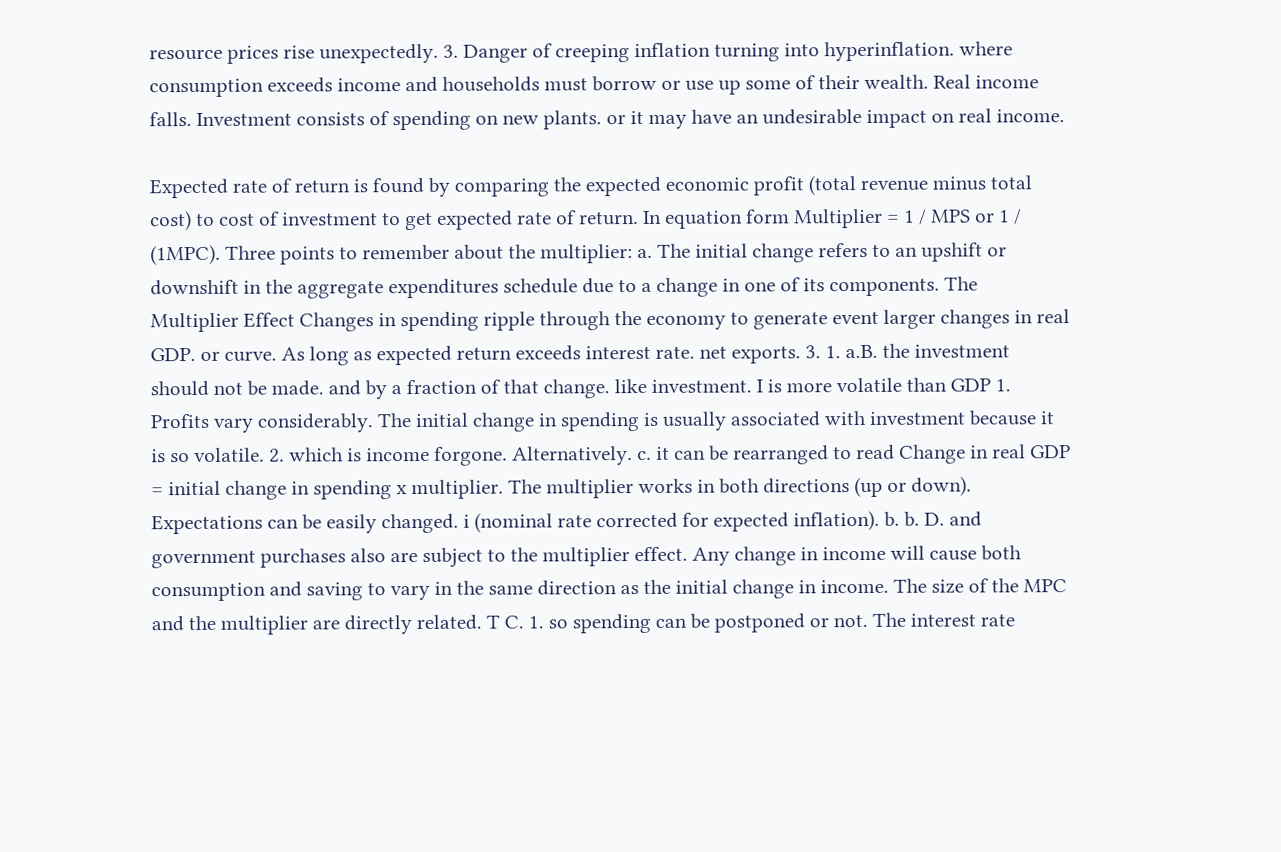resource prices rise unexpectedly. 3. Danger of creeping inflation turning into hyperinflation. where consumption exceeds income and households must borrow or use up some of their wealth. Real income falls. Investment consists of spending on new plants. or it may have an undesirable impact on real income.

Expected rate of return is found by comparing the expected economic profit (total revenue minus total cost) to cost of investment to get expected rate of return. In equation form Multiplier = 1 / MPS or 1 / (1MPC). Three points to remember about the multiplier: a. The initial change refers to an upshift or downshift in the aggregate expenditures schedule due to a change in one of its components. The Multiplier Effect Changes in spending ripple through the economy to generate event larger changes in real GDP. or curve. As long as expected return exceeds interest rate. net exports. 3. 1. a.B. the investment should not be made. and by a fraction of that change. like investment. I is more volatile than GDP 1. Profits vary considerably. The initial change in spending is usually associated with investment because it is so volatile. 2. which is income forgone. Alternatively. c. it can be rearranged to read Change in real GDP = initial change in spending x multiplier. The multiplier works in both directions (up or down). Expectations can be easily changed. i (nominal rate corrected for expected inflation). b. b. D. and government purchases also are subject to the multiplier effect. Any change in income will cause both consumption and saving to vary in the same direction as the initial change in income. The size of the MPC and the multiplier are directly related. T C. 1. so spending can be postponed or not. The interest rate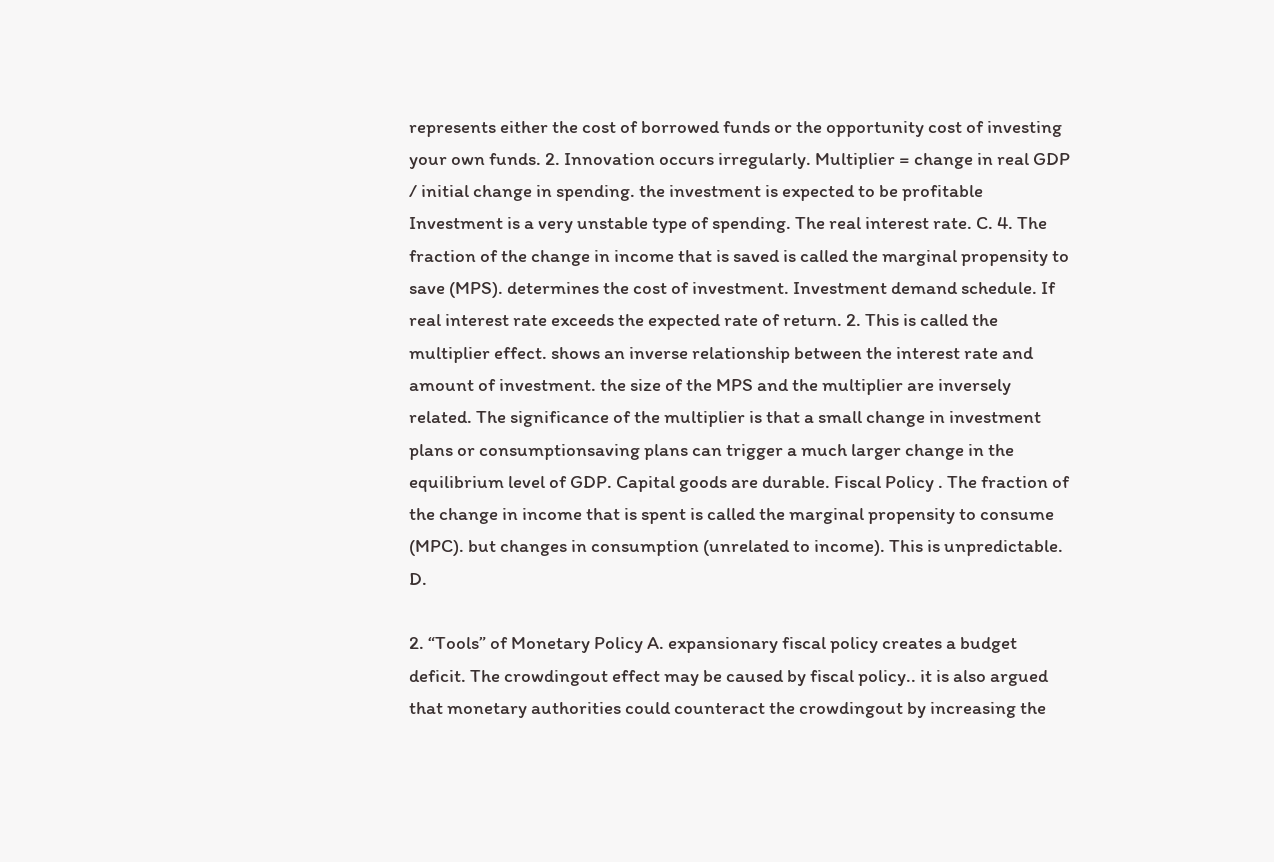represents either the cost of borrowed funds or the opportunity cost of investing your own funds. 2. Innovation occurs irregularly. Multiplier = change in real GDP / initial change in spending. the investment is expected to be profitable Investment is a very unstable type of spending. The real interest rate. C. 4. The fraction of the change in income that is saved is called the marginal propensity to save (MPS). determines the cost of investment. Investment demand schedule. If real interest rate exceeds the expected rate of return. 2. This is called the multiplier effect. shows an inverse relationship between the interest rate and amount of investment. the size of the MPS and the multiplier are inversely related. The significance of the multiplier is that a small change in investment plans or consumptionsaving plans can trigger a much larger change in the equilibrium level of GDP. Capital goods are durable. Fiscal Policy . The fraction of the change in income that is spent is called the marginal propensity to consume (MPC). but changes in consumption (unrelated to income). This is unpredictable. D.

2. “Tools” of Monetary Policy A. expansionary fiscal policy creates a budget deficit. The crowdingout effect may be caused by fiscal policy.. it is also argued that monetary authorities could counteract the crowdingout by increasing the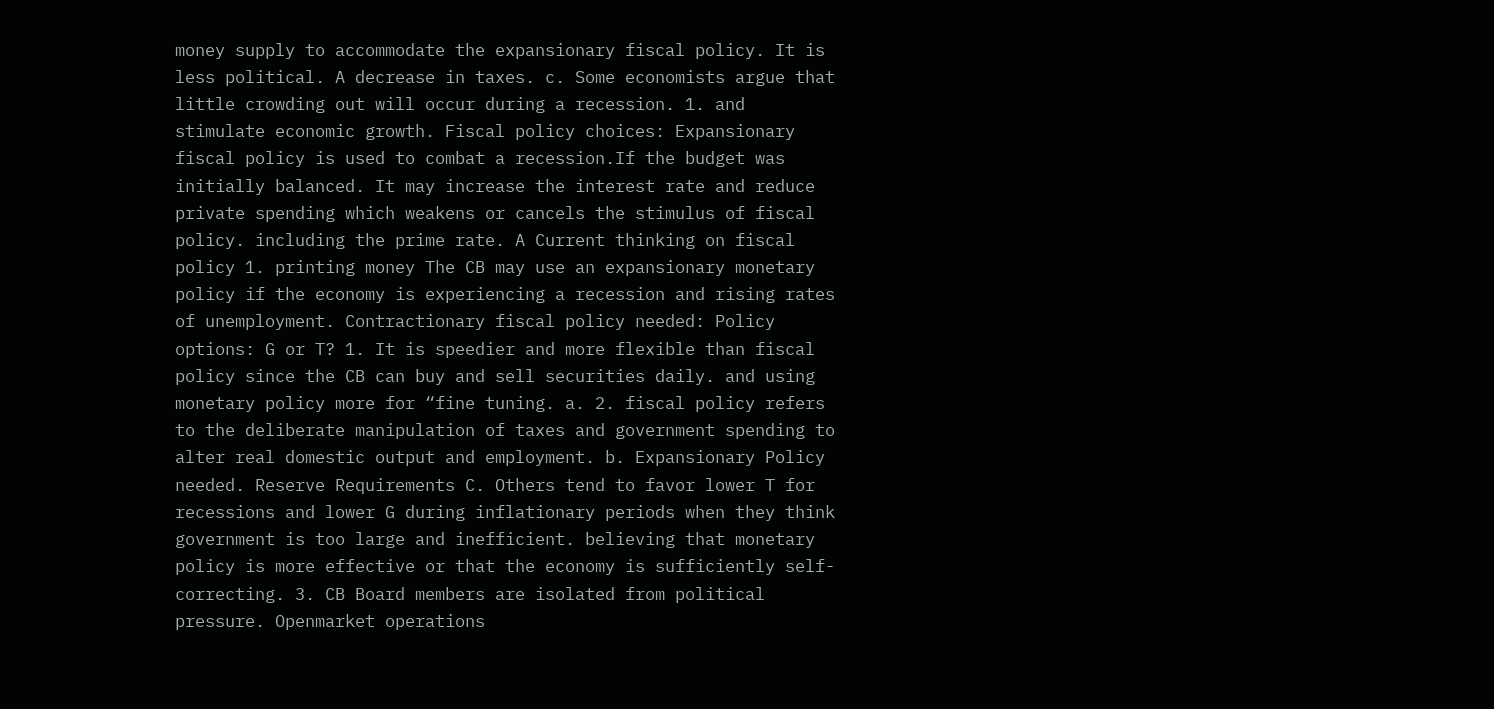money supply to accommodate the expansionary fiscal policy. It is less political. A decrease in taxes. c. Some economists argue that little crowding out will occur during a recession. 1. and stimulate economic growth. Fiscal policy choices: Expansionary fiscal policy is used to combat a recession.If the budget was initially balanced. It may increase the interest rate and reduce private spending which weakens or cancels the stimulus of fiscal policy. including the prime rate. A Current thinking on fiscal policy 1. printing money The CB may use an expansionary monetary policy if the economy is experiencing a recession and rising rates of unemployment. Contractionary fiscal policy needed: Policy options: G or T? 1. It is speedier and more flexible than fiscal policy since the CB can buy and sell securities daily. and using monetary policy more for “fine tuning. a. 2. fiscal policy refers to the deliberate manipulation of taxes and government spending to alter real domestic output and employment. b. Expansionary Policy needed. Reserve Requirements C. Others tend to favor lower T for recessions and lower G during inflationary periods when they think government is too large and inefficient. believing that monetary policy is more effective or that the economy is sufficiently self-correcting. 3. CB Board members are isolated from political pressure. Openmarket operations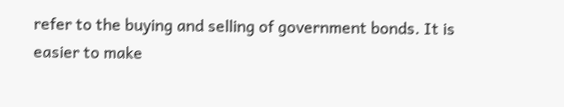refer to the buying and selling of government bonds. It is easier to make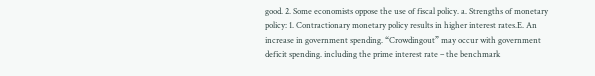good. 2. Some economists oppose the use of fiscal policy. a. Strengths of monetary policy: 1. Contractionary monetary policy results in higher interest rates.E. An increase in government spending. “Crowdingout” may occur with government deficit spending. including the prime interest rate – the benchmark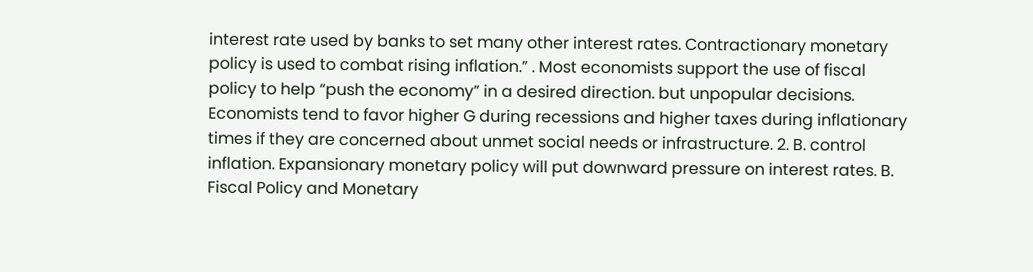interest rate used by banks to set many other interest rates. Contractionary monetary policy is used to combat rising inflation.” . Most economists support the use of fiscal policy to help “push the economy” in a desired direction. but unpopular decisions. Economists tend to favor higher G during recessions and higher taxes during inflationary times if they are concerned about unmet social needs or infrastructure. 2. B. control inflation. Expansionary monetary policy will put downward pressure on interest rates. B. Fiscal Policy and Monetary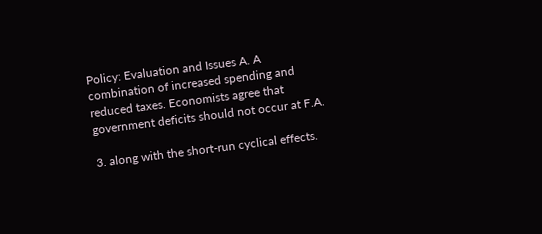Policy: Evaluation and Issues A. A combination of increased spending and reduced taxes. Economists agree that government deficits should not occur at F.A.

3. along with the short-run cyclical effects.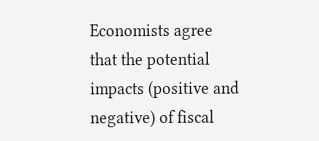Economists agree that the potential impacts (positive and negative) of fiscal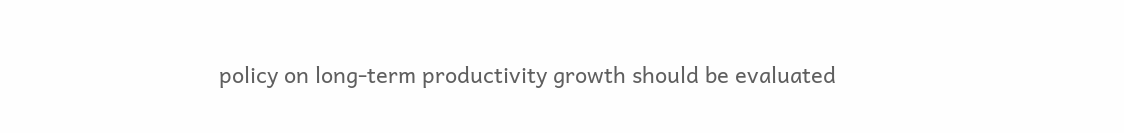policy on long-term productivity growth should be evaluated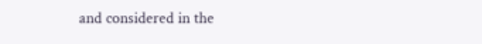and considered in the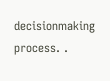decisionmaking process. .